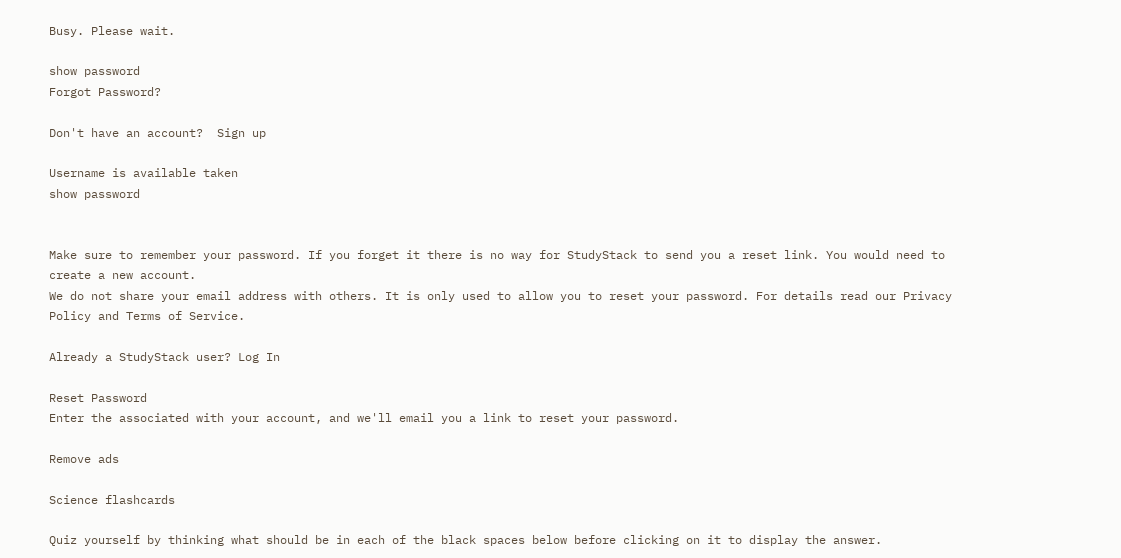Busy. Please wait.

show password
Forgot Password?

Don't have an account?  Sign up

Username is available taken
show password


Make sure to remember your password. If you forget it there is no way for StudyStack to send you a reset link. You would need to create a new account.
We do not share your email address with others. It is only used to allow you to reset your password. For details read our Privacy Policy and Terms of Service.

Already a StudyStack user? Log In

Reset Password
Enter the associated with your account, and we'll email you a link to reset your password.

Remove ads

Science flashcards

Quiz yourself by thinking what should be in each of the black spaces below before clicking on it to display the answer.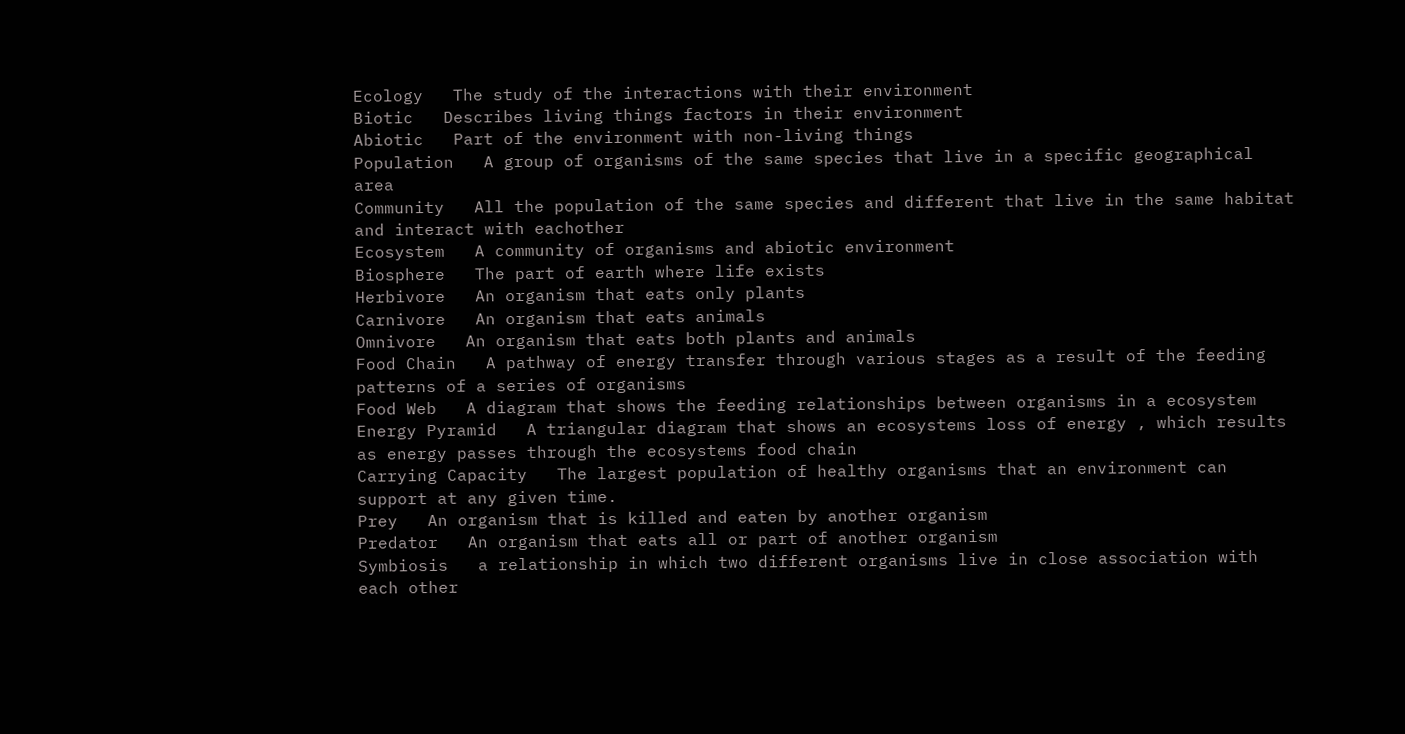Ecology   The study of the interactions with their environment
Biotic   Describes living things factors in their environment
Abiotic   Part of the environment with non-living things
Population   A group of organisms of the same species that live in a specific geographical area
Community   All the population of the same species and different that live in the same habitat and interact with eachother
Ecosystem   A community of organisms and abiotic environment
Biosphere   The part of earth where life exists
Herbivore   An organism that eats only plants
Carnivore   An organism that eats animals
Omnivore   An organism that eats both plants and animals
Food Chain   A pathway of energy transfer through various stages as a result of the feeding patterns of a series of organisms
Food Web   A diagram that shows the feeding relationships between organisms in a ecosystem
Energy Pyramid   A triangular diagram that shows an ecosystems loss of energy , which results as energy passes through the ecosystems food chain
Carrying Capacity   The largest population of healthy organisms that an environment can support at any given time.
Prey   An organism that is killed and eaten by another organism
Predator   An organism that eats all or part of another organism
Symbiosis   a relationship in which two different organisms live in close association with each other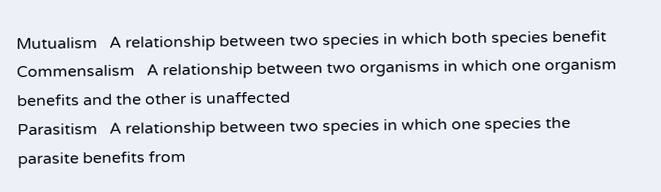Mutualism   A relationship between two species in which both species benefit
Commensalism   A relationship between two organisms in which one organism benefits and the other is unaffected
Parasitism   A relationship between two species in which one species the parasite benefits from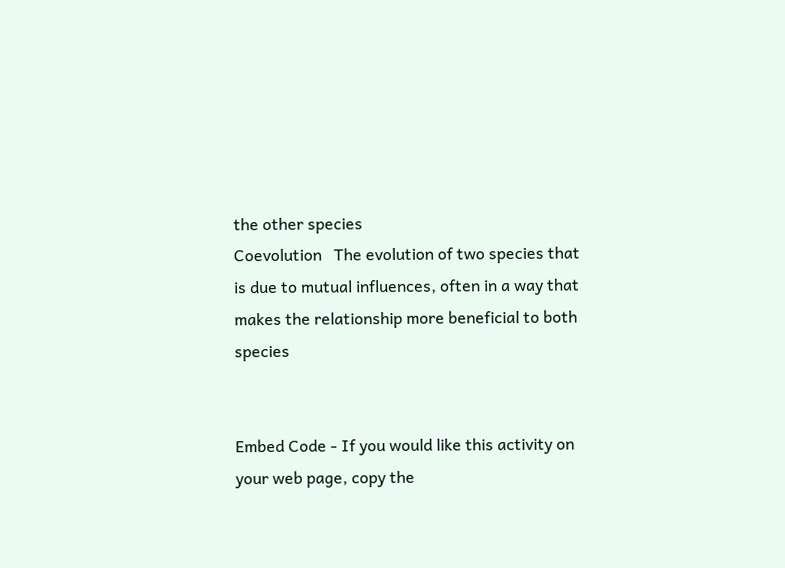the other species
Coevolution   The evolution of two species that is due to mutual influences, often in a way that makes the relationship more beneficial to both species


Embed Code - If you would like this activity on your web page, copy the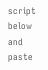script below and paste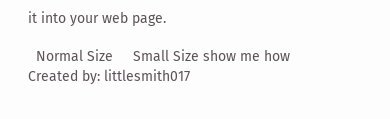it into your web page.

  Normal Size     Small Size show me how
Created by: littlesmith017